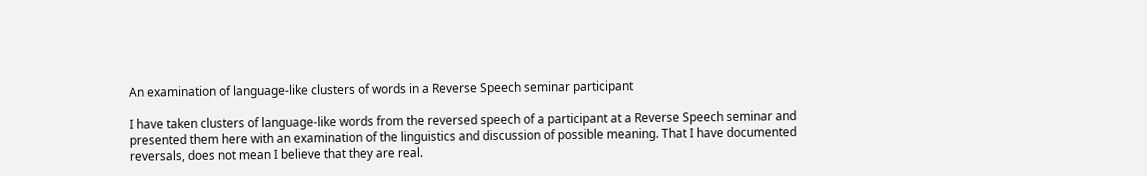An examination of language-like clusters of words in a Reverse Speech seminar participant

I have taken clusters of language-like words from the reversed speech of a participant at a Reverse Speech seminar and presented them here with an examination of the linguistics and discussion of possible meaning. That I have documented reversals, does not mean I believe that they are real.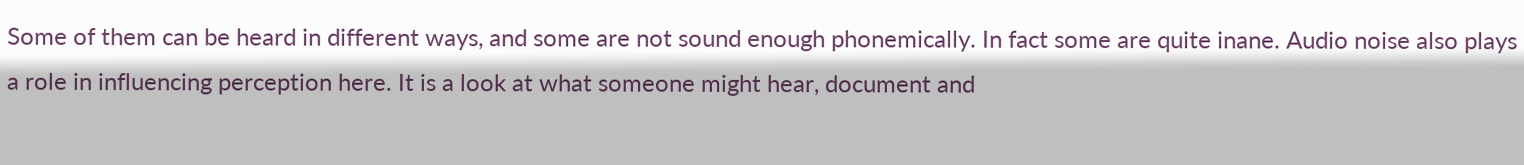Some of them can be heard in different ways, and some are not sound enough phonemically. In fact some are quite inane. Audio noise also plays a role in influencing perception here. It is a look at what someone might hear, document and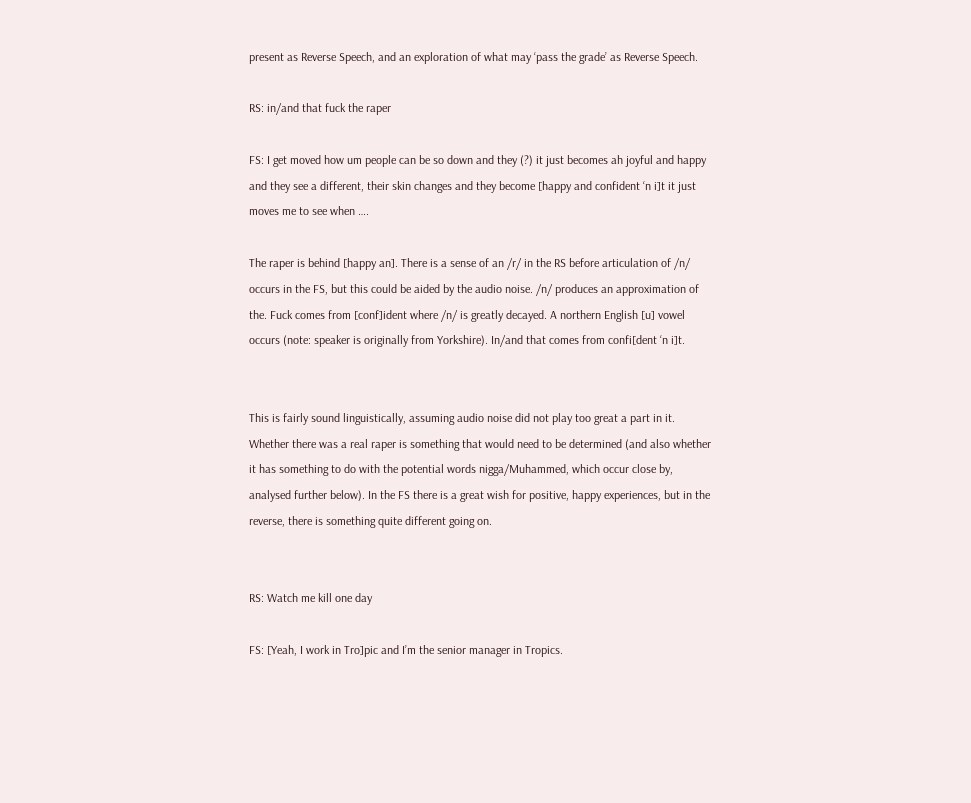present as Reverse Speech, and an exploration of what may ‘pass the grade’ as Reverse Speech.

RS: in/and that fuck the raper

FS: I get moved how um people can be so down and they (?) it just becomes ah joyful and happy and they see a different, their skin changes and they become [happy and confident ‘n i]t it just moves me to see when ….

The raper is behind [happy an]. There is a sense of an /r/ in the RS before articulation of /n/ occurs in the FS, but this could be aided by the audio noise. /n/ produces an approximation of the. Fuck comes from [conf]ident where /n/ is greatly decayed. A northern English [u] vowel occurs (note: speaker is originally from Yorkshire). In/and that comes from confi[dent ‘n i]t.


This is fairly sound linguistically, assuming audio noise did not play too great a part in it. Whether there was a real raper is something that would need to be determined (and also whether it has something to do with the potential words nigga/Muhammed, which occur close by, analysed further below). In the FS there is a great wish for positive, happy experiences, but in the reverse, there is something quite different going on.


RS: Watch me kill one day

FS: [Yeah, I work in Tro]pic and I’m the senior manager in Tropics.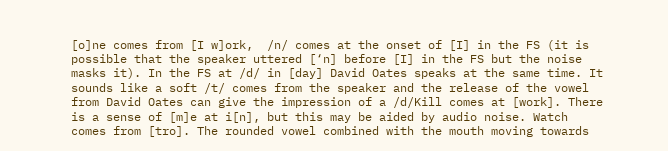[o]ne comes from [I w]ork,  /n/ comes at the onset of [I] in the FS (it is possible that the speaker uttered [‘n] before [I] in the FS but the noise masks it). In the FS at /d/ in [day] David Oates speaks at the same time. It sounds like a soft /t/ comes from the speaker and the release of the vowel from David Oates can give the impression of a /d/Kill comes at [work]. There is a sense of [m]e at i[n], but this may be aided by audio noise. Watch comes from [tro]. The rounded vowel combined with the mouth moving towards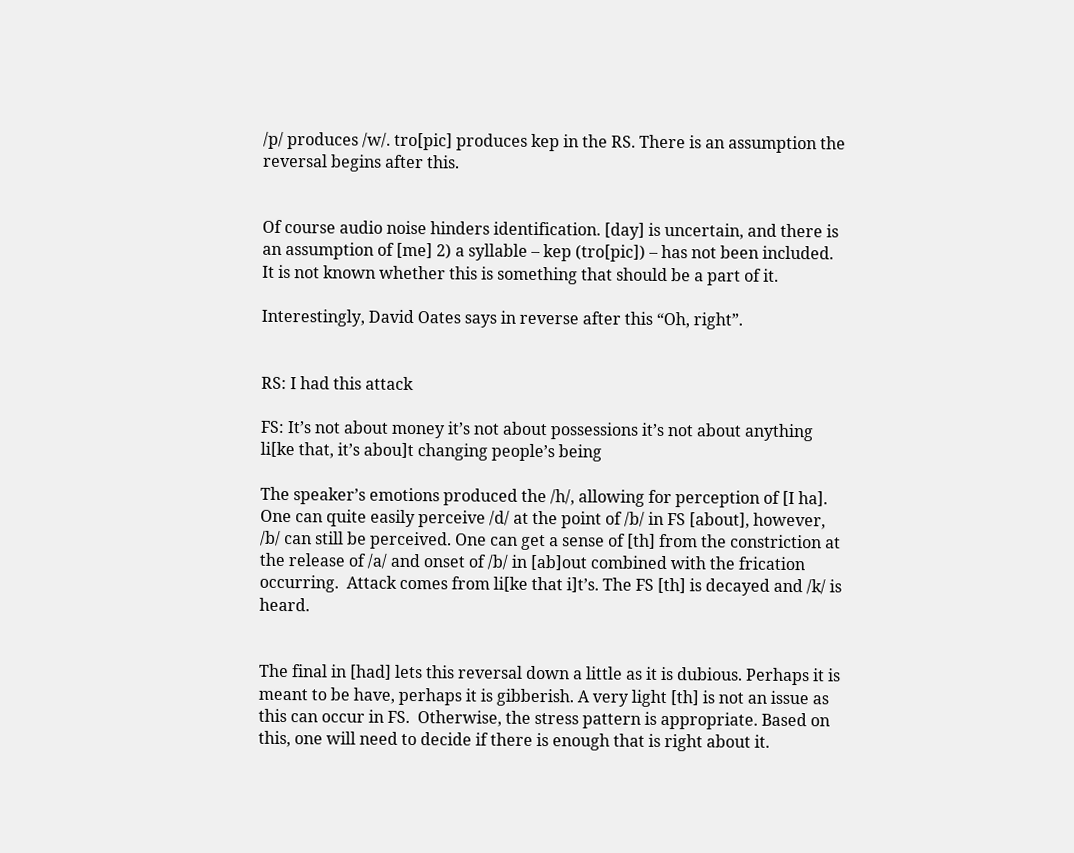/p/ produces /w/. tro[pic] produces kep in the RS. There is an assumption the reversal begins after this.


Of course audio noise hinders identification. [day] is uncertain, and there is an assumption of [me] 2) a syllable – kep (tro[pic]) – has not been included. It is not known whether this is something that should be a part of it.

Interestingly, David Oates says in reverse after this “Oh, right”.


RS: I had this attack

FS: It’s not about money it’s not about possessions it’s not about anything li[ke that, it’s abou]t changing people’s being

The speaker’s emotions produced the /h/, allowing for perception of [I ha]. One can quite easily perceive /d/ at the point of /b/ in FS [about], however, /b/ can still be perceived. One can get a sense of [th] from the constriction at the release of /a/ and onset of /b/ in [ab]out combined with the frication occurring.  Attack comes from li[ke that i]t’s. The FS [th] is decayed and /k/ is heard.


The final in [had] lets this reversal down a little as it is dubious. Perhaps it is meant to be have, perhaps it is gibberish. A very light [th] is not an issue as this can occur in FS.  Otherwise, the stress pattern is appropriate. Based on this, one will need to decide if there is enough that is right about it.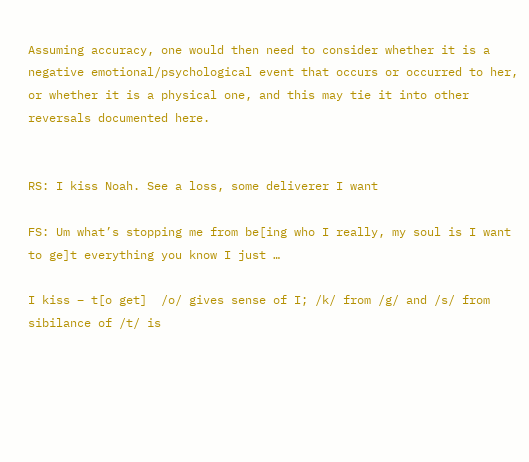Assuming accuracy, one would then need to consider whether it is a negative emotional/psychological event that occurs or occurred to her, or whether it is a physical one, and this may tie it into other reversals documented here.


RS: I kiss Noah. See a loss, some deliverer I want

FS: Um what’s stopping me from be[ing who I really, my soul is I want to ge]t everything you know I just …

I kiss – t[o get]  /o/ gives sense of I; /k/ from /g/ and /s/ from sibilance of /t/ is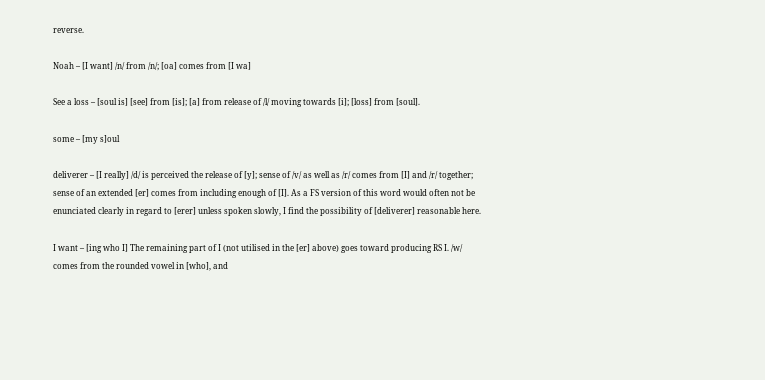reverse.

Noah – [I want] /n/ from /n/; [oa] comes from [I wa]

See a loss – [soul is] [see] from [is]; [a] from release of /l/ moving towards [i]; [loss] from [soul].

some – [my s]oul

deliverer – [I really] /d/ is perceived the release of [y]; sense of /v/ as well as /r/ comes from [I] and /r/ together; sense of an extended [er] comes from including enough of [I]. As a FS version of this word would often not be enunciated clearly in regard to [erer] unless spoken slowly, I find the possibility of [deliverer] reasonable here.

I want – [ing who I] The remaining part of I (not utilised in the [er] above) goes toward producing RS I. /w/ comes from the rounded vowel in [who], and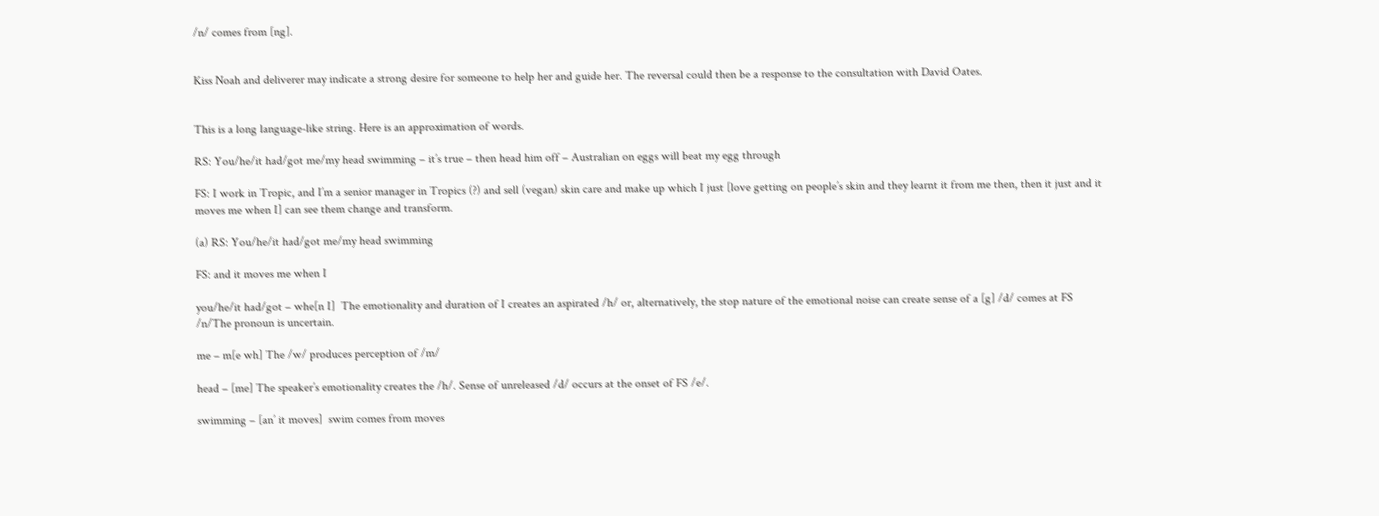/n/ comes from [ng].


Kiss Noah and deliverer may indicate a strong desire for someone to help her and guide her. The reversal could then be a response to the consultation with David Oates.


This is a long language-like string. Here is an approximation of words.

RS: You/he/it had/got me/my head swimming – it’s true – then head him off – Australian on eggs will beat my egg through

FS: I work in Tropic, and I’m a senior manager in Tropics (?) and sell (vegan) skin care and make up which I just [love getting on people’s skin and they learnt it from me then, then it just and it moves me when I] can see them change and transform.

(a) RS: You/he/it had/got me/my head swimming

FS: and it moves me when I

you/he/it had/got – whe[n I]  The emotionality and duration of I creates an aspirated /h/ or, alternatively, the stop nature of the emotional noise can create sense of a [g] /d/ comes at FS /n/The pronoun is uncertain.

me – m[e wh] The /w/ produces perception of /m/

head – [me] The speaker’s emotionality creates the /h/. Sense of unreleased /d/ occurs at the onset of FS /e/.

swimming – [an’ it moves]  swim comes from moves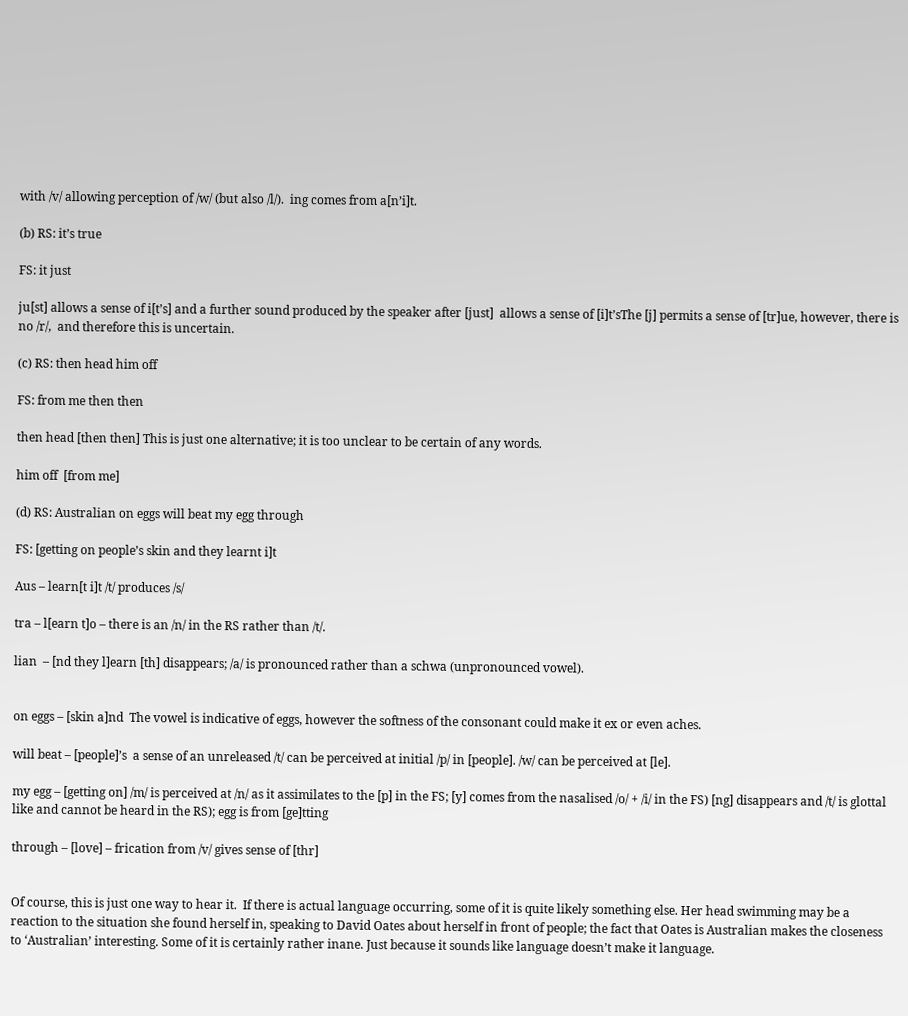with /v/ allowing perception of /w/ (but also /l/).  ing comes from a[n’i]t.

(b) RS: it’s true

FS: it just

ju[st] allows a sense of i[t’s] and a further sound produced by the speaker after [just]  allows a sense of [i]t’sThe [j] permits a sense of [tr]ue, however, there is no /r/,  and therefore this is uncertain.

(c) RS: then head him off

FS: from me then then

then head [then then] This is just one alternative; it is too unclear to be certain of any words.

him off  [from me]

(d) RS: Australian on eggs will beat my egg through

FS: [getting on people’s skin and they learnt i]t

Aus – learn[t i]t /t/ produces /s/

tra – l[earn t]o – there is an /n/ in the RS rather than /t/.

lian  – [nd they l]earn [th] disappears; /a/ is pronounced rather than a schwa (unpronounced vowel).


on eggs – [skin a]nd  The vowel is indicative of eggs, however the softness of the consonant could make it ex or even aches.

will beat – [people]’s  a sense of an unreleased /t/ can be perceived at initial /p/ in [people]. /w/ can be perceived at [le].

my egg – [getting on] /m/ is perceived at /n/ as it assimilates to the [p] in the FS; [y] comes from the nasalised /o/ + /i/ in the FS) [ng] disappears and /t/ is glottal like and cannot be heard in the RS); egg is from [ge]tting

through – [love] – frication from /v/ gives sense of [thr]


Of course, this is just one way to hear it.  If there is actual language occurring, some of it is quite likely something else. Her head swimming may be a reaction to the situation she found herself in, speaking to David Oates about herself in front of people; the fact that Oates is Australian makes the closeness to ‘Australian’ interesting. Some of it is certainly rather inane. Just because it sounds like language doesn’t make it language.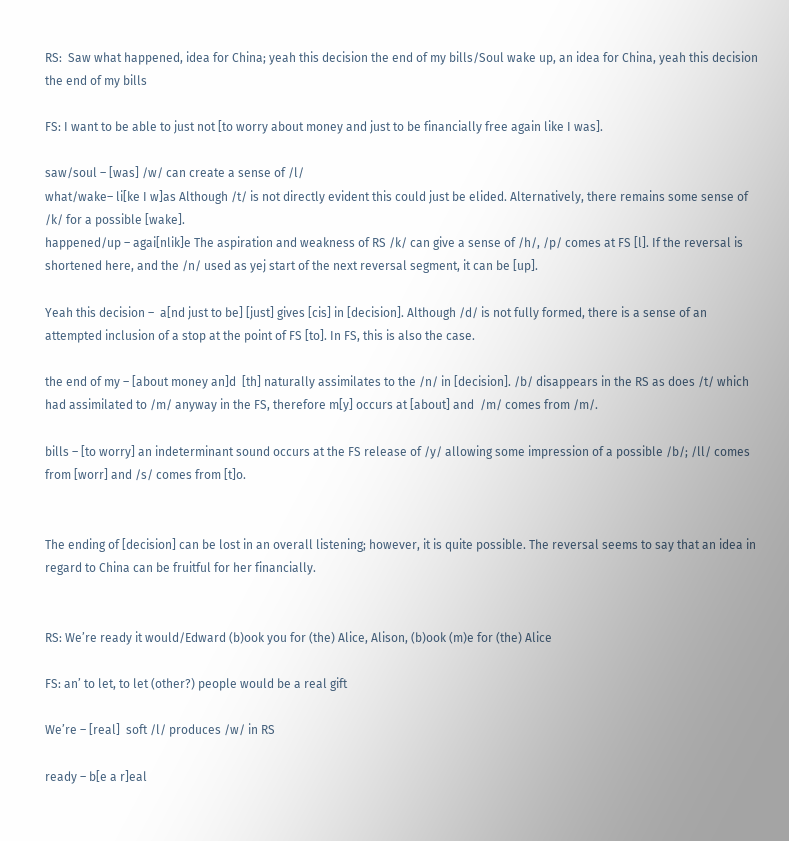RS:  Saw what happened, idea for China; yeah this decision the end of my bills/Soul wake up, an idea for China, yeah this decision the end of my bills

FS: I want to be able to just not [to worry about money and just to be financially free again like I was].

saw/soul – [was] /w/ can create a sense of /l/
what/wake– li[ke I w]as Although /t/ is not directly evident this could just be elided. Alternatively, there remains some sense of /k/ for a possible [wake].
happened/up – agai[nlik]e The aspiration and weakness of RS /k/ can give a sense of /h/, /p/ comes at FS [l]. If the reversal is shortened here, and the /n/ used as yej start of the next reversal segment, it can be [up].

Yeah this decision –  a[nd just to be] [just] gives [cis] in [decision]. Although /d/ is not fully formed, there is a sense of an attempted inclusion of a stop at the point of FS [to]. In FS, this is also the case.

the end of my – [about money an]d  [th] naturally assimilates to the /n/ in [decision]. /b/ disappears in the RS as does /t/ which had assimilated to /m/ anyway in the FS, therefore m[y] occurs at [about] and  /m/ comes from /m/.

bills – [to worry] an indeterminant sound occurs at the FS release of /y/ allowing some impression of a possible /b/; /ll/ comes from [worr] and /s/ comes from [t]o.


The ending of [decision] can be lost in an overall listening; however, it is quite possible. The reversal seems to say that an idea in regard to China can be fruitful for her financially.


RS: We’re ready it would/Edward (b)ook you for (the) Alice, Alison, (b)ook (m)e for (the) Alice

FS: an’ to let, to let (other?) people would be a real gift

We’re – [real]  soft /l/ produces /w/ in RS

ready – b[e a r]eal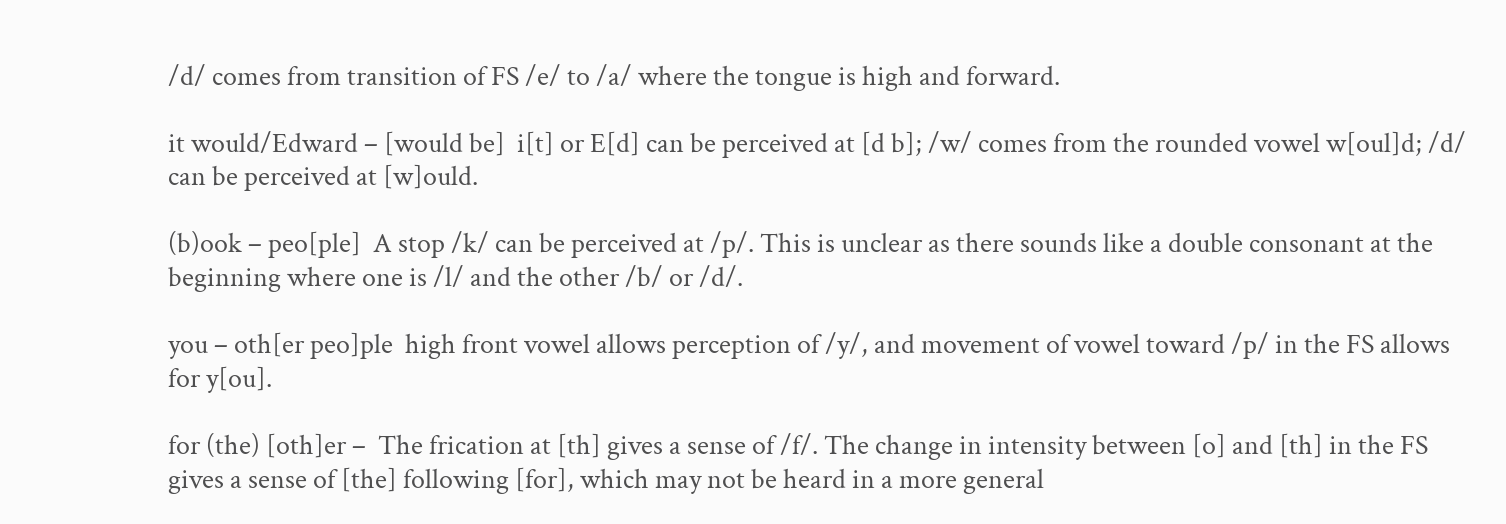/d/ comes from transition of FS /e/ to /a/ where the tongue is high and forward.

it would/Edward – [would be]  i[t] or E[d] can be perceived at [d b]; /w/ comes from the rounded vowel w[oul]d; /d/ can be perceived at [w]ould.

(b)ook – peo[ple]  A stop /k/ can be perceived at /p/. This is unclear as there sounds like a double consonant at the beginning where one is /l/ and the other /b/ or /d/.

you – oth[er peo]ple  high front vowel allows perception of /y/, and movement of vowel toward /p/ in the FS allows for y[ou].

for (the) [oth]er –  The frication at [th] gives a sense of /f/. The change in intensity between [o] and [th] in the FS gives a sense of [the] following [for], which may not be heard in a more general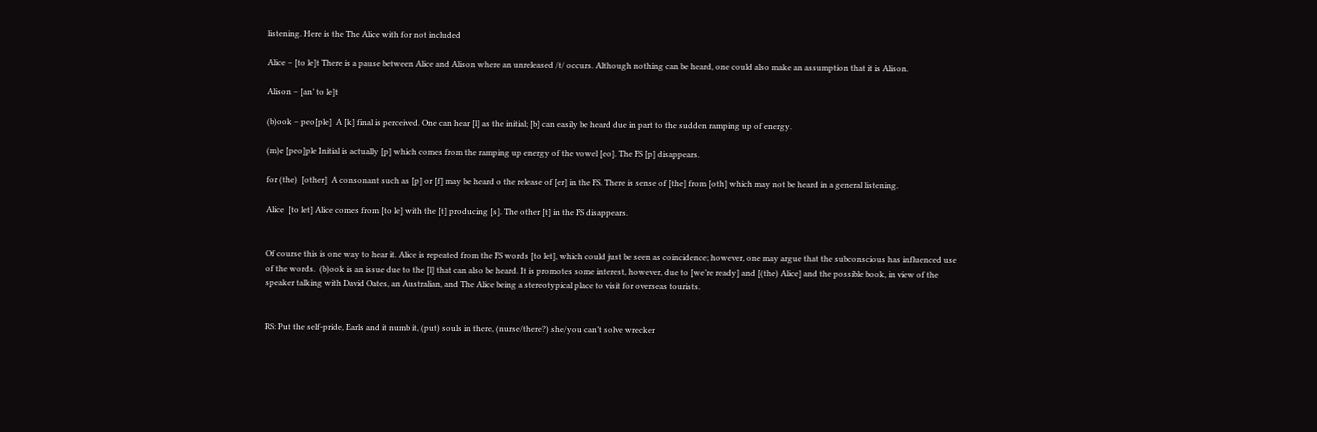listening. Here is the The Alice with for not included

Alice – [to le]t There is a pause between Alice and Alison where an unreleased /t/ occurs. Although nothing can be heard, one could also make an assumption that it is Alison.

Alison – [an’ to le]t

(b)ook – peo[ple]  A [k] final is perceived. One can hear [l] as the initial; [b] can easily be heard due in part to the sudden ramping up of energy.

(m)e [peo]ple Initial is actually [p] which comes from the ramping up energy of the vowel [eo]. The FS [p] disappears.

for (the)  [other]  A consonant such as [p] or [f] may be heard o the release of [er] in the FS. There is sense of [the] from [oth] which may not be heard in a general listening.

Alice  [to let] Alice comes from [to le] with the [t] producing [s]. The other [t] in the FS disappears.


Of course this is one way to hear it. Alice is repeated from the FS words [to let], which could just be seen as coincidence; however, one may argue that the subconscious has influenced use of the words.  (b)ook is an issue due to the [l] that can also be heard. It is promotes some interest, however, due to [we’re ready] and [(the) Alice] and the possible book, in view of the speaker talking with David Oates, an Australian, and The Alice being a stereotypical place to visit for overseas tourists.


RS: Put the self-pride, Earls and it numb it, (put) souls in there, (nurse/there?) she/you can’t solve wrecker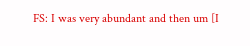FS: I was very abundant and then um [I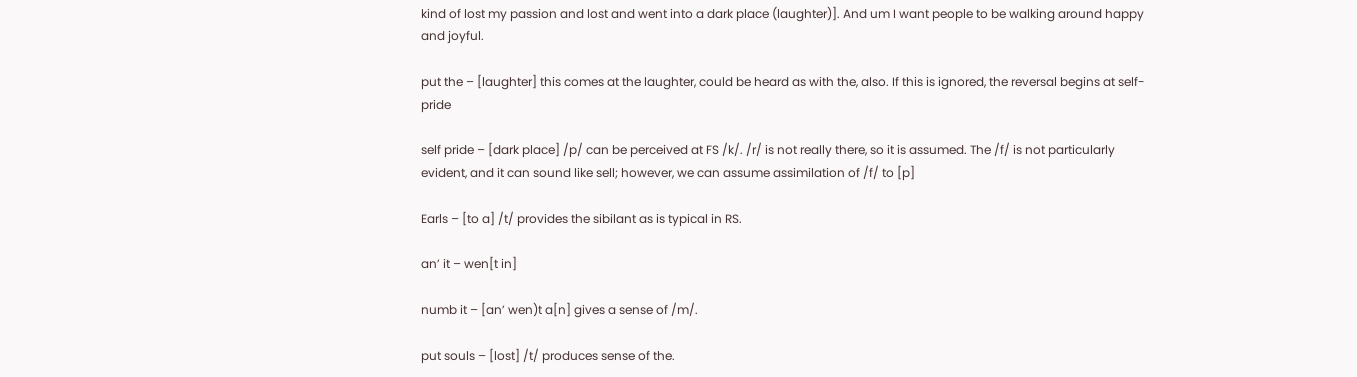kind of lost my passion and lost and went into a dark place (laughter)]. And um I want people to be walking around happy and joyful.

put the – [laughter] this comes at the laughter, could be heard as with the, also. If this is ignored, the reversal begins at self-pride

self pride – [dark place] /p/ can be perceived at FS /k/. /r/ is not really there, so it is assumed. The /f/ is not particularly evident, and it can sound like sell; however, we can assume assimilation of /f/ to [p]

Earls – [to a] /t/ provides the sibilant as is typical in RS.

an’ it – wen[t in]

numb it – [an’ wen)t a[n] gives a sense of /m/.

put souls – [lost] /t/ produces sense of the.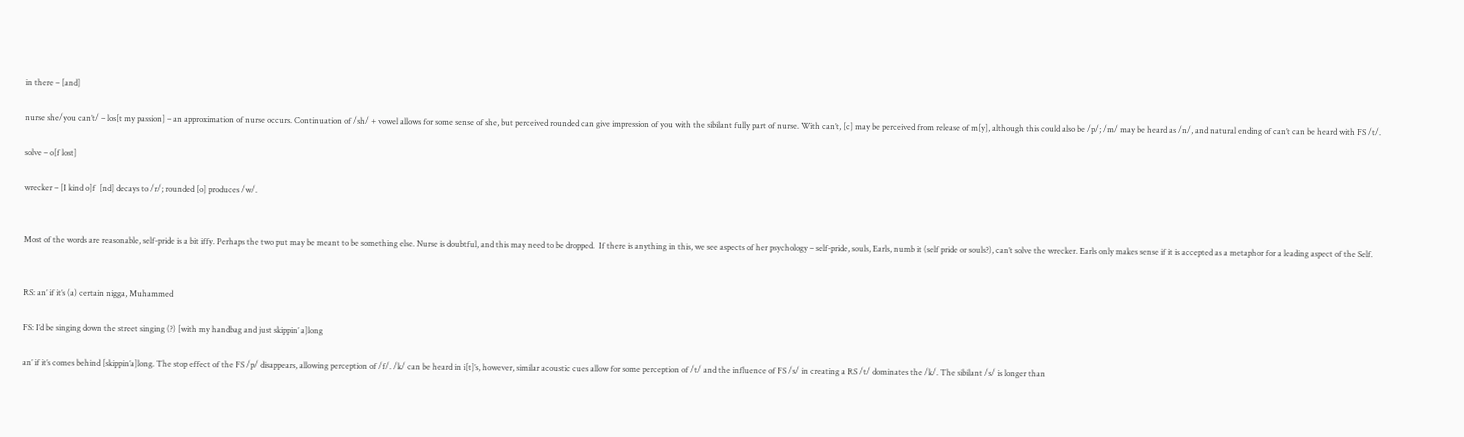in there – [and]

nurse she/you can’t/ – los[t my passion] – an approximation of nurse occurs. Continuation of /sh/ + vowel allows for some sense of she, but perceived rounded can give impression of you with the sibilant fully part of nurse. With can’t, [c] may be perceived from release of m[y], although this could also be /p/; /m/ may be heard as /n/, and natural ending of can’t can be heard with FS /t/.

solve – o[f lost]

wrecker – [I kind o]f  [nd] decays to /r/; rounded [o] produces /w/.


Most of the words are reasonable, self-pride is a bit iffy. Perhaps the two put may be meant to be something else. Nurse is doubtful, and this may need to be dropped.  If there is anything in this, we see aspects of her psychology – self-pride, souls, Earls, numb it (self pride or souls?), can’t solve the wrecker. Earls only makes sense if it is accepted as a metaphor for a leading aspect of the Self.


RS: an’ if it’s (a) certain nigga, Muhammed

FS: I’d be singing down the street singing (?) [with my handbag and just skippin’ a]long

an’ if it’s comes behind [skippin’a]long. The stop effect of the FS /p/ disappears, allowing perception of /f/. /k/ can be heard in i[t]’s, however, similar acoustic cues allow for some perception of /t/ and the influence of FS /s/ in creating a RS /t/ dominates the /k/. The sibilant /s/ is longer than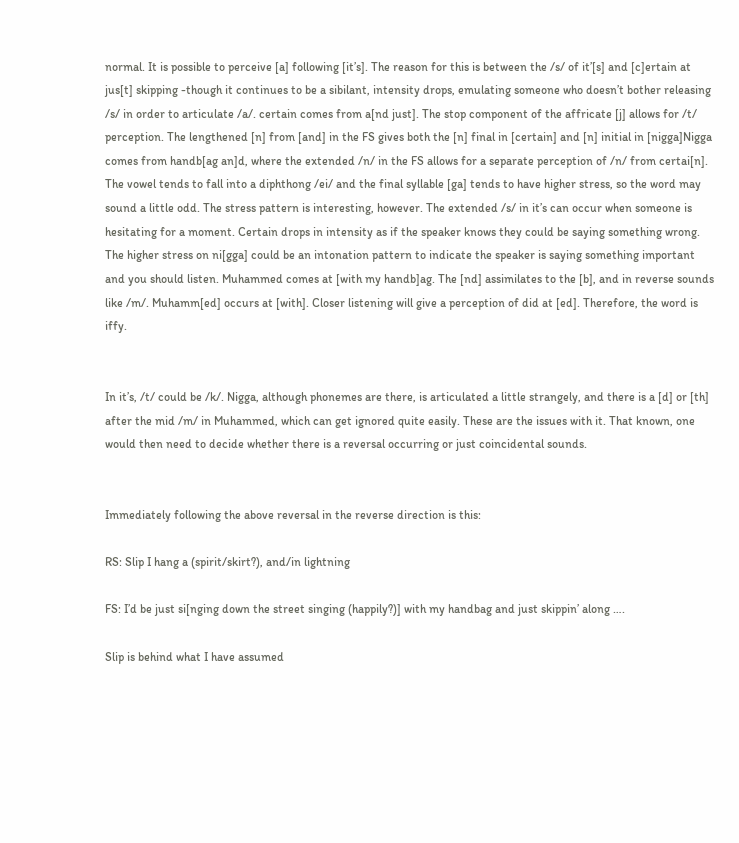normal. It is possible to perceive [a] following [it’s]. The reason for this is between the /s/ of it’[s] and [c]ertain at jus[t] skipping -though it continues to be a sibilant, intensity drops, emulating someone who doesn’t bother releasing /s/ in order to articulate /a/. certain comes from a[nd just]. The stop component of the affricate [j] allows for /t/ perception. The lengthened [n] from [and] in the FS gives both the [n] final in [certain] and [n] initial in [nigga]Nigga comes from handb[ag an]d, where the extended /n/ in the FS allows for a separate perception of /n/ from certai[n]. The vowel tends to fall into a diphthong /ei/ and the final syllable [ga] tends to have higher stress, so the word may sound a little odd. The stress pattern is interesting, however. The extended /s/ in it’s can occur when someone is hesitating for a moment. Certain drops in intensity as if the speaker knows they could be saying something wrong. The higher stress on ni[gga] could be an intonation pattern to indicate the speaker is saying something important and you should listen. Muhammed comes at [with my handb]ag. The [nd] assimilates to the [b], and in reverse sounds like /m/. Muhamm[ed] occurs at [with]. Closer listening will give a perception of did at [ed]. Therefore, the word is iffy.


In it’s, /t/ could be /k/. Nigga, although phonemes are there, is articulated a little strangely, and there is a [d] or [th] after the mid /m/ in Muhammed, which can get ignored quite easily. These are the issues with it. That known, one would then need to decide whether there is a reversal occurring or just coincidental sounds.


Immediately following the above reversal in the reverse direction is this:

RS: Slip I hang a (spirit/skirt?), and/in lightning

FS: I’d be just si[nging down the street singing (happily?)] with my handbag and just skippin’ along ….

Slip is behind what I have assumed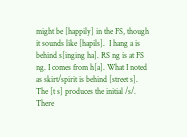might be [happily] in the FS, though it sounds like [hapils].  I hang a is behind s[inging ha]. RS ng is at FS ng. I comes from h[a]. What I noted as skirt/spirit is behind [street s]. The [t s] produces the initial /s/. There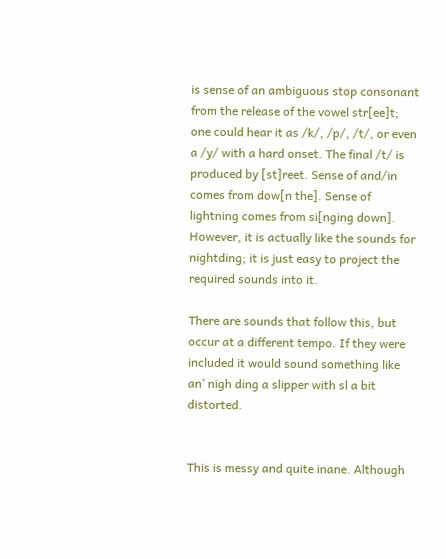is sense of an ambiguous stop consonant from the release of the vowel str[ee]t; one could hear it as /k/, /p/, /t/, or even a /y/ with a hard onset. The final /t/ is produced by [st]reet. Sense of and/in comes from dow[n the]. Sense of lightning comes from si[nging down]. However, it is actually like the sounds for nightding; it is just easy to project the required sounds into it.

There are sounds that follow this, but occur at a different tempo. If they were included it would sound something like an’ nigh ding a slipper with sl a bit distorted.


This is messy and quite inane. Although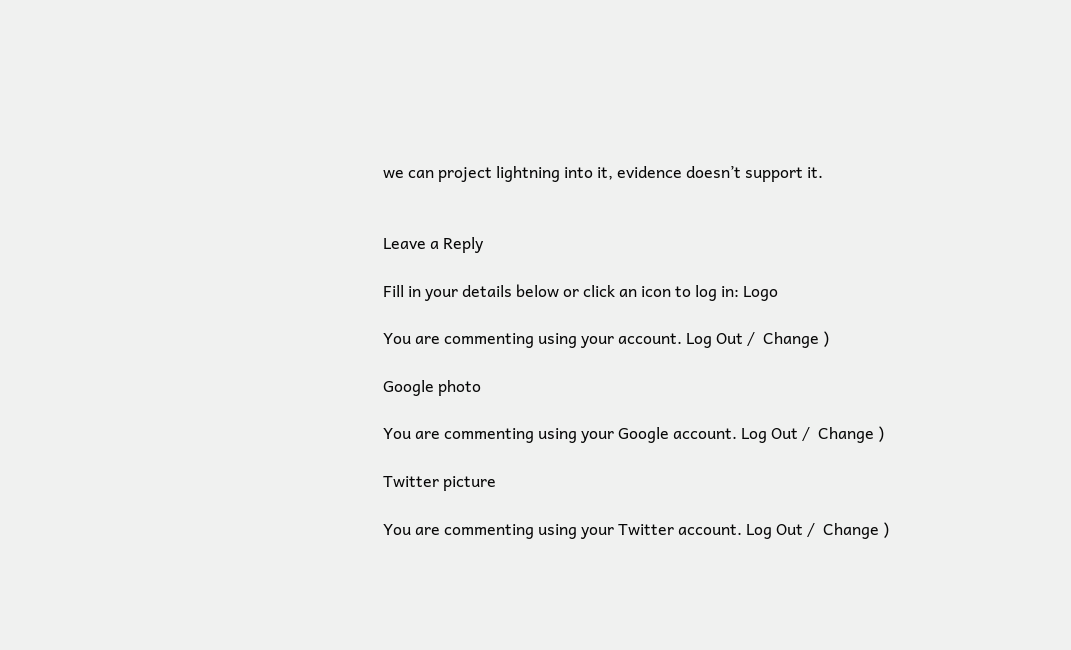we can project lightning into it, evidence doesn’t support it.


Leave a Reply

Fill in your details below or click an icon to log in: Logo

You are commenting using your account. Log Out /  Change )

Google photo

You are commenting using your Google account. Log Out /  Change )

Twitter picture

You are commenting using your Twitter account. Log Out /  Change )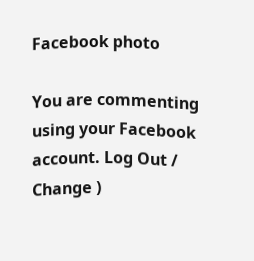Facebook photo

You are commenting using your Facebook account. Log Out /  Change )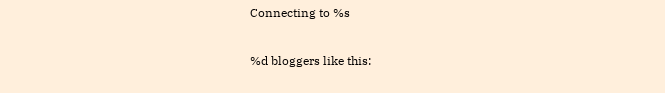Connecting to %s

%d bloggers like this: